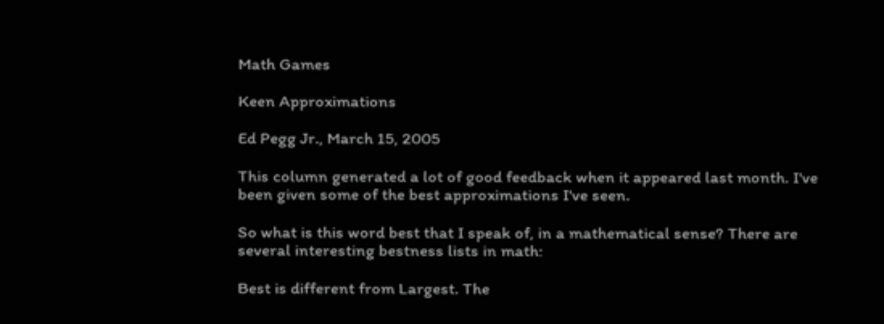Math Games

Keen Approximations

Ed Pegg Jr., March 15, 2005

This column generated a lot of good feedback when it appeared last month. I've been given some of the best approximations I've seen.

So what is this word best that I speak of, in a mathematical sense? There are several interesting bestness lists in math:

Best is different from Largest. The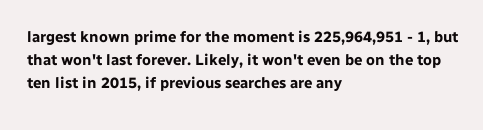largest known prime for the moment is 225,964,951 - 1, but that won't last forever. Likely, it won't even be on the top ten list in 2015, if previous searches are any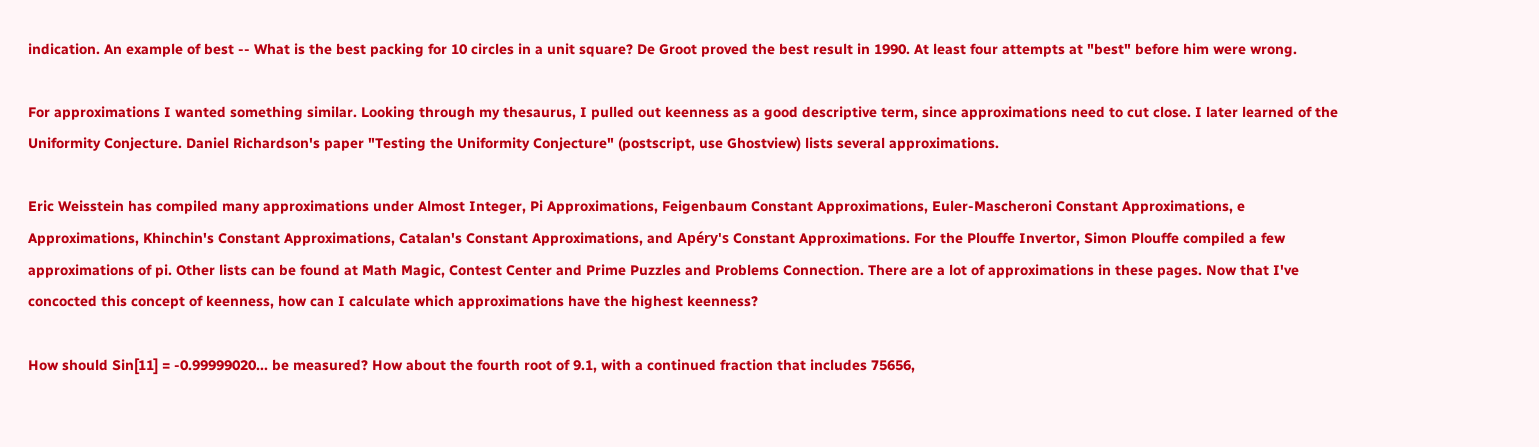indication. An example of best -- What is the best packing for 10 circles in a unit square? De Groot proved the best result in 1990. At least four attempts at "best" before him were wrong.

For approximations I wanted something similar. Looking through my thesaurus, I pulled out keenness as a good descriptive term, since approximations need to cut close. I later learned of the Uniformity Conjecture. Daniel Richardson's paper "Testing the Uniformity Conjecture" (postscript, use Ghostview) lists several approximations.

Eric Weisstein has compiled many approximations under Almost Integer, Pi Approximations, Feigenbaum Constant Approximations, Euler-Mascheroni Constant Approximations, e Approximations, Khinchin's Constant Approximations, Catalan's Constant Approximations, and Apéry's Constant Approximations. For the Plouffe Invertor, Simon Plouffe compiled a few approximations of pi. Other lists can be found at Math Magic, Contest Center and Prime Puzzles and Problems Connection. There are a lot of approximations in these pages. Now that I've concocted this concept of keenness, how can I calculate which approximations have the highest keenness?

How should Sin[11] = -0.99999020... be measured? How about the fourth root of 9.1, with a continued fraction that includes 75656,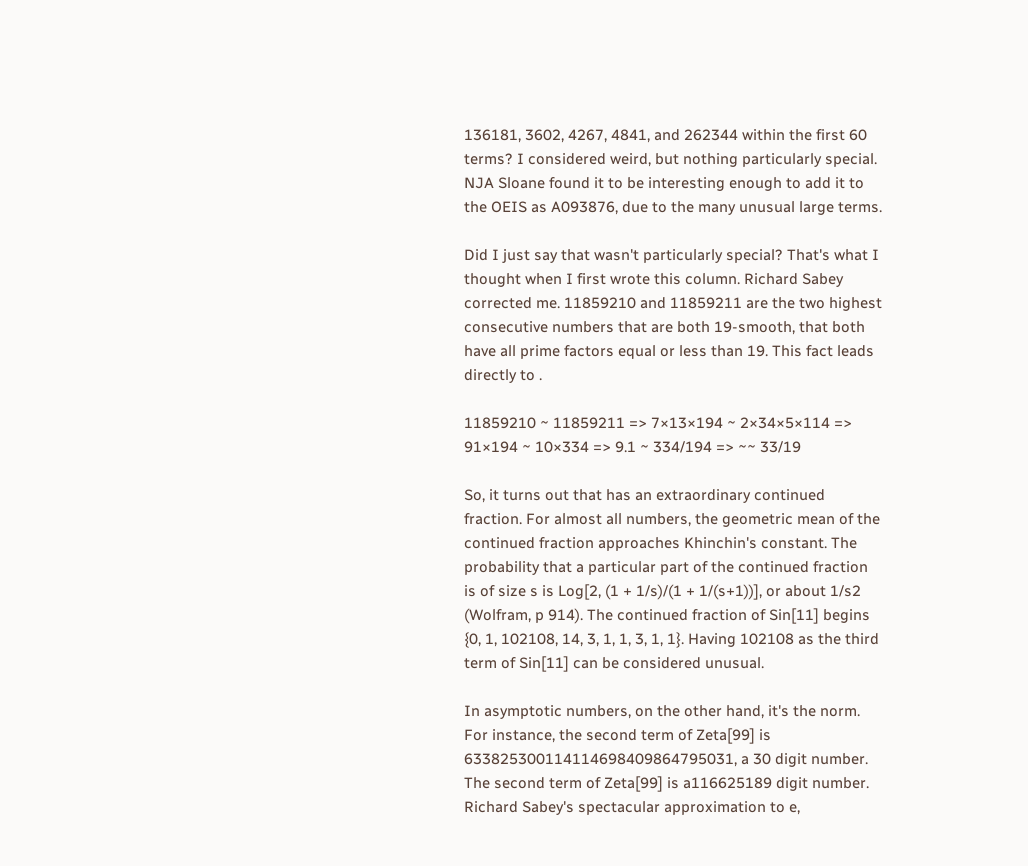136181, 3602, 4267, 4841, and 262344 within the first 60 terms? I considered weird, but nothing particularly special. NJA Sloane found it to be interesting enough to add it to the OEIS as A093876, due to the many unusual large terms.

Did I just say that wasn't particularly special? That's what I thought when I first wrote this column. Richard Sabey corrected me. 11859210 and 11859211 are the two highest consecutive numbers that are both 19-smooth, that both have all prime factors equal or less than 19. This fact leads directly to .

11859210 ~ 11859211 => 7×13×194 ~ 2×34×5×114 => 91×194 ~ 10×334 => 9.1 ~ 334/194 => ~~ 33/19

So, it turns out that has an extraordinary continued fraction. For almost all numbers, the geometric mean of the continued fraction approaches Khinchin's constant. The probability that a particular part of the continued fraction is of size s is Log[2, (1 + 1/s)/(1 + 1/(s+1))], or about 1/s2 (Wolfram, p 914). The continued fraction of Sin[11] begins {0, 1, 102108, 14, 3, 1, 1, 3, 1, 1}. Having 102108 as the third term of Sin[11] can be considered unusual.

In asymptotic numbers, on the other hand, it's the norm. For instance, the second term of Zeta[99] is 633825300114114698409864795031, a 30 digit number. The second term of Zeta[99] is a116625189 digit number. Richard Sabey's spectacular approximation to e,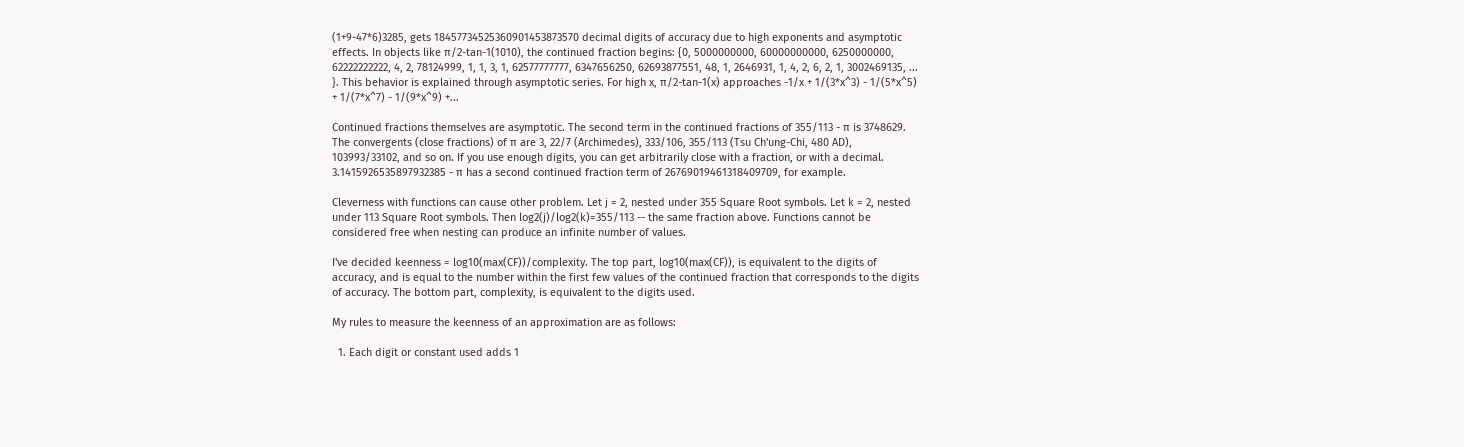(1+9-47*6)3285, gets 18457734525360901453873570 decimal digits of accuracy due to high exponents and asymptotic effects. In objects like π/2-tan-1(1010), the continued fraction begins: {0, 5000000000, 60000000000, 6250000000, 62222222222, 4, 2, 78124999, 1, 1, 3, 1, 62577777777, 6347656250, 62693877551, 48, 1, 2646931, 1, 4, 2, 6, 2, 1, 3002469135, ... }. This behavior is explained through asymptotic series. For high x, π/2-tan-1(x) approaches -1/x + 1/(3*x^3) - 1/(5*x^5) + 1/(7*x^7) - 1/(9*x^9) +...

Continued fractions themselves are asymptotic. The second term in the continued fractions of 355/113 - π is 3748629. The convergents (close fractions) of π are 3, 22/7 (Archimedes), 333/106, 355/113 (Tsu Ch'ung-Chi, 480 AD), 103993/33102, and so on. If you use enough digits, you can get arbitrarily close with a fraction, or with a decimal. 3.1415926535897932385 - π has a second continued fraction term of 26769019461318409709, for example.

Cleverness with functions can cause other problem. Let j = 2, nested under 355 Square Root symbols. Let k = 2, nested under 113 Square Root symbols. Then log2(j)/log2(k)=355/113 -- the same fraction above. Functions cannot be considered free when nesting can produce an infinite number of values.

I've decided keenness = log10(max(CF))/complexity. The top part, log10(max(CF)), is equivalent to the digits of accuracy, and is equal to the number within the first few values of the continued fraction that corresponds to the digits of accuracy. The bottom part, complexity, is equivalent to the digits used.

My rules to measure the keenness of an approximation are as follows:

  1. Each digit or constant used adds 1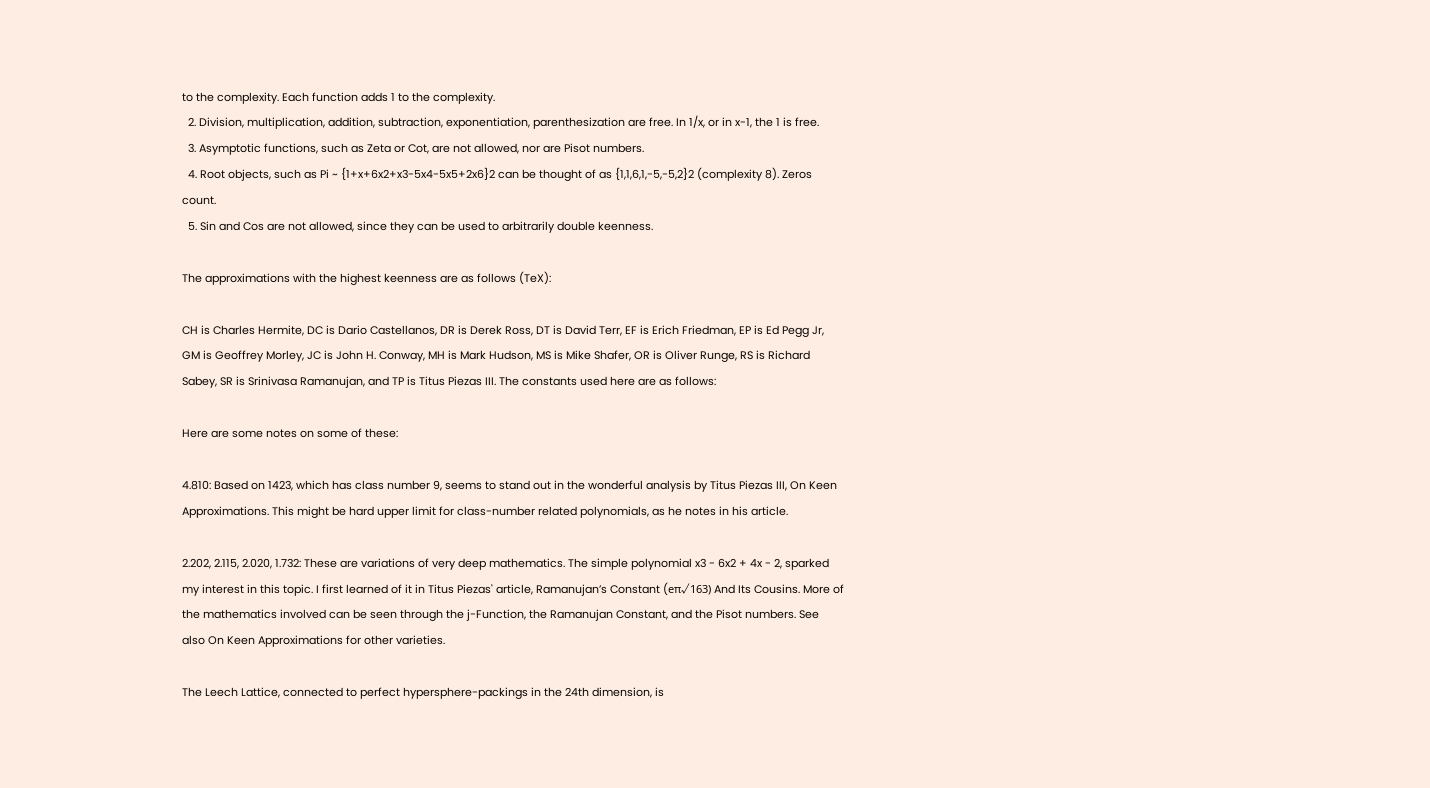to the complexity. Each function adds 1 to the complexity.
  2. Division, multiplication, addition, subtraction, exponentiation, parenthesization are free. In 1/x, or in x-1, the 1 is free.
  3. Asymptotic functions, such as Zeta or Cot, are not allowed, nor are Pisot numbers.
  4. Root objects, such as Pi ~ {1+x+6x2+x3-5x4-5x5+2x6}2 can be thought of as {1,1,6,1,-5,-5,2}2 (complexity 8). Zeros count.
  5. Sin and Cos are not allowed, since they can be used to arbitrarily double keenness.

The approximations with the highest keenness are as follows (TeX):

CH is Charles Hermite, DC is Dario Castellanos, DR is Derek Ross, DT is David Terr, EF is Erich Friedman, EP is Ed Pegg Jr, GM is Geoffrey Morley, JC is John H. Conway, MH is Mark Hudson, MS is Mike Shafer, OR is Oliver Runge, RS is Richard Sabey, SR is Srinivasa Ramanujan, and TP is Titus Piezas III. The constants used here are as follows:

Here are some notes on some of these:

4.810: Based on 1423, which has class number 9, seems to stand out in the wonderful analysis by Titus Piezas III, On Keen Approximations. This might be hard upper limit for class-number related polynomials, as he notes in his article.

2.202, 2.115, 2.020, 1.732: These are variations of very deep mathematics. The simple polynomial x3 - 6x2 + 4x - 2, sparked my interest in this topic. I first learned of it in Titus Piezas' article, Ramanujan’s Constant (eπ√163) And Its Cousins. More of the mathematics involved can be seen through the j-Function, the Ramanujan Constant, and the Pisot numbers. See also On Keen Approximations for other varieties.

The Leech Lattice, connected to perfect hypersphere-packings in the 24th dimension, is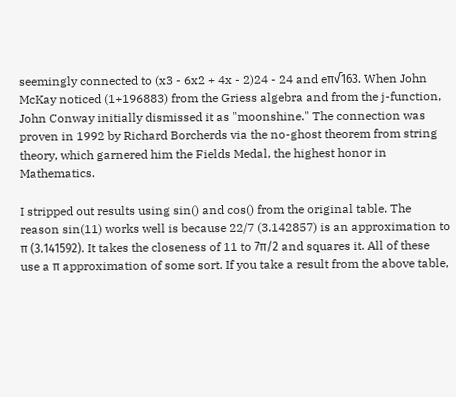seemingly connected to (x3 - 6x2 + 4x - 2)24 - 24 and eπ√163. When John McKay noticed (1+196883) from the Griess algebra and from the j-function, John Conway initially dismissed it as "moonshine." The connection was proven in 1992 by Richard Borcherds via the no-ghost theorem from string theory, which garnered him the Fields Medal, the highest honor in Mathematics.

I stripped out results using sin() and cos() from the original table. The reason sin(11) works well is because 22/7 (3.142857) is an approximation to π (3.141592). It takes the closeness of 11 to 7π/2 and squares it. All of these use a π approximation of some sort. If you take a result from the above table,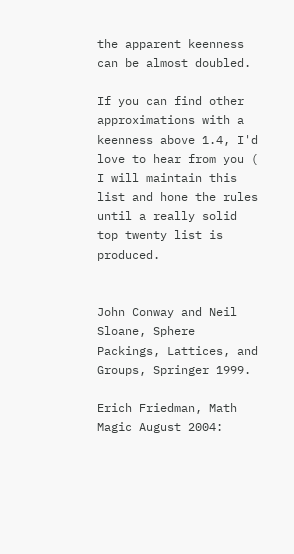the apparent keenness can be almost doubled.

If you can find other approximations with a keenness above 1.4, I'd love to hear from you ( I will maintain this list and hone the rules until a really solid top twenty list is produced.


John Conway and Neil Sloane, Sphere Packings, Lattices, and Groups, Springer 1999.

Erich Friedman, Math Magic August 2004: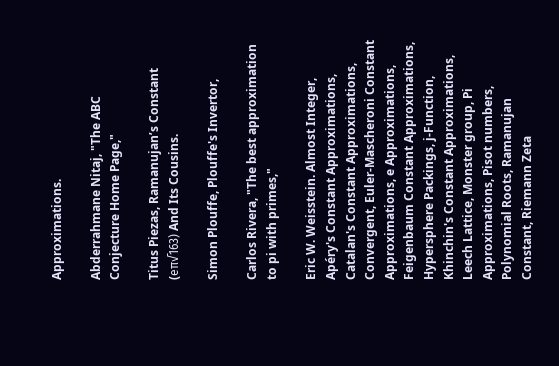Approximations.

Abderrahmane Nitaj, "The ABC Conjecture Home Page,"

Titus Piezas, Ramanujan’s Constant (eπ√163) And Its Cousins.

Simon Plouffe, Plouffe's Invertor,

Carlos Rivera, "The best approximation to pi with primes,"

Eric W. Weisstein. Almost Integer, Apéry's Constant Approximations, Catalan's Constant Approximations, Convergent, Euler-Mascheroni Constant Approximations, e Approximations, Feigenbaum Constant Approximations, Hypersphere Packings, j-Function, Khinchin's Constant Approximations, Leech Lattice, Monster group, Pi Approximations, Pisot numbers, Polynomial Roots, Ramanujan Constant, Riemann Zeta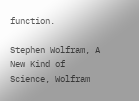function.

Stephen Wolfram, A New Kind of Science, Wolfram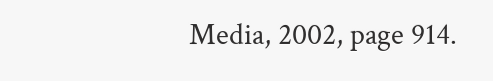Media, 2002, page 914.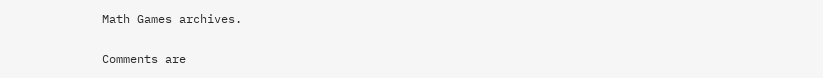Math Games archives.

Comments are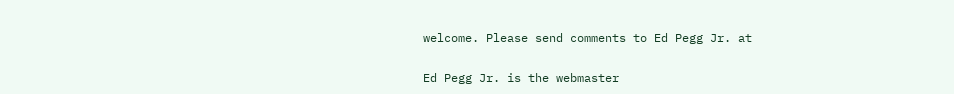welcome. Please send comments to Ed Pegg Jr. at

Ed Pegg Jr. is the webmaster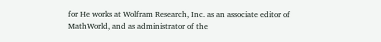for He works at Wolfram Research, Inc. as an associate editor of MathWorld, and as administrator of the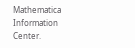Mathematica Information Center.